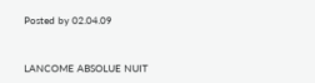Posted by 02.04.09



LANCOME ABSOLUE NUIT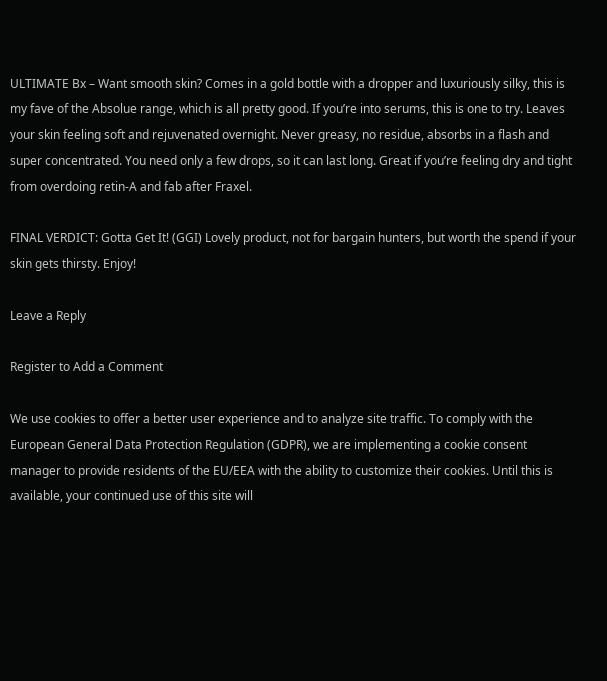ULTIMATE Bx – Want smooth skin? Comes in a gold bottle with a dropper and luxuriously silky, this is my fave of the Absolue range, which is all pretty good. If you’re into serums, this is one to try. Leaves your skin feeling soft and rejuvenated overnight. Never greasy, no residue, absorbs in a flash and super concentrated. You need only a few drops, so it can last long. Great if you’re feeling dry and tight from overdoing retin-A and fab after Fraxel.

FINAL VERDICT: Gotta Get It! (GGI) Lovely product, not for bargain hunters, but worth the spend if your skin gets thirsty. Enjoy!

Leave a Reply

Register to Add a Comment

We use cookies to offer a better user experience and to analyze site traffic. To comply with the European General Data Protection Regulation (GDPR), we are implementing a cookie consent manager to provide residents of the EU/EEA with the ability to customize their cookies. Until this is available, your continued use of this site will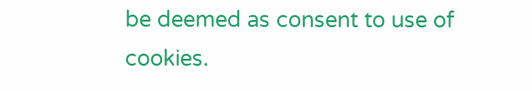be deemed as consent to use of cookies.